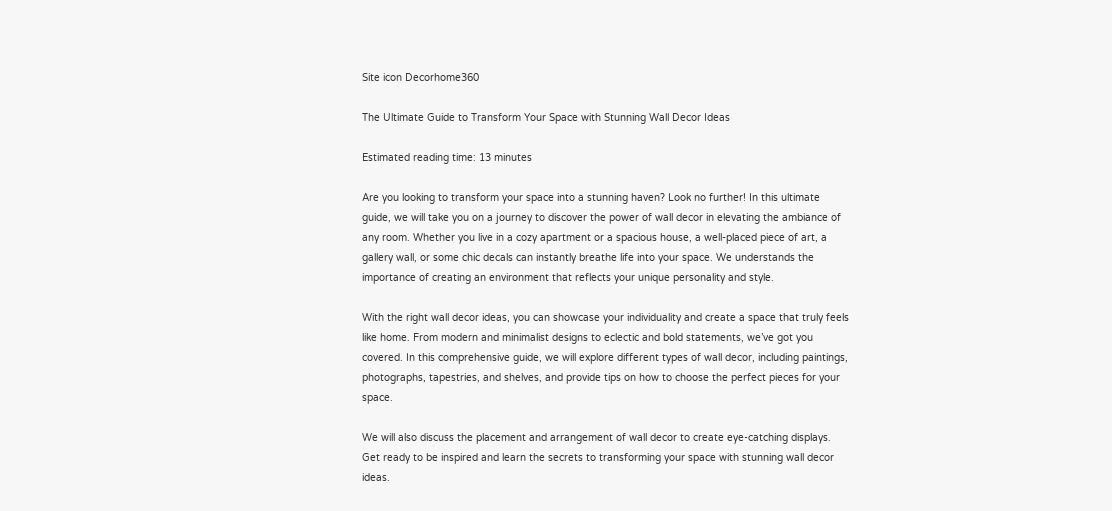Site icon Decorhome360

The Ultimate Guide to Transform Your Space with Stunning Wall Decor Ideas

Estimated reading time: 13 minutes

Are you looking to transform your space into a stunning haven? Look no further! In this ultimate guide, we will take you on a journey to discover the power of wall decor in elevating the ambiance of any room. Whether you live in a cozy apartment or a spacious house, a well-placed piece of art, a gallery wall, or some chic decals can instantly breathe life into your space. We understands the importance of creating an environment that reflects your unique personality and style.

With the right wall decor ideas, you can showcase your individuality and create a space that truly feels like home. From modern and minimalist designs to eclectic and bold statements, we’ve got you covered. In this comprehensive guide, we will explore different types of wall decor, including paintings, photographs, tapestries, and shelves, and provide tips on how to choose the perfect pieces for your space.

We will also discuss the placement and arrangement of wall decor to create eye-catching displays. Get ready to be inspired and learn the secrets to transforming your space with stunning wall decor ideas.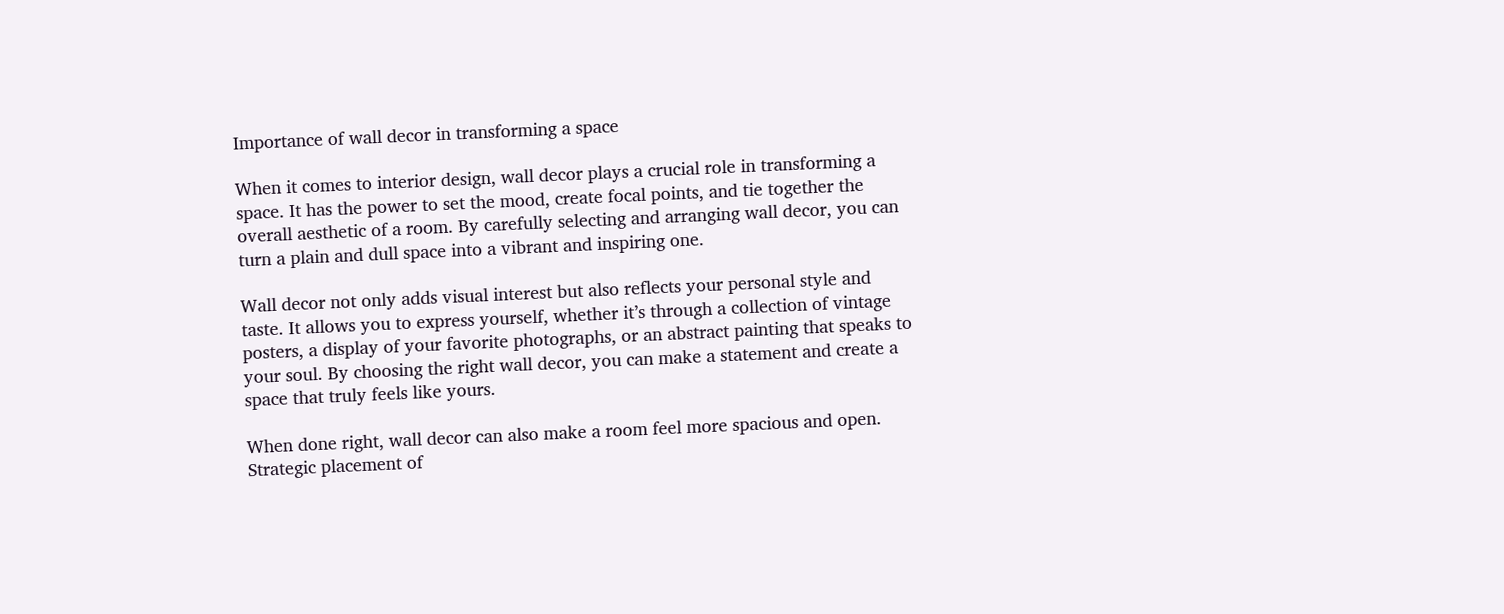Importance of wall decor in transforming a space

When it comes to interior design, wall decor plays a crucial role in transforming a space. It has the power to set the mood, create focal points, and tie together the overall aesthetic of a room. By carefully selecting and arranging wall decor, you can turn a plain and dull space into a vibrant and inspiring one.

Wall decor not only adds visual interest but also reflects your personal style and taste. It allows you to express yourself, whether it’s through a collection of vintage posters, a display of your favorite photographs, or an abstract painting that speaks to your soul. By choosing the right wall decor, you can make a statement and create a space that truly feels like yours.

When done right, wall decor can also make a room feel more spacious and open. Strategic placement of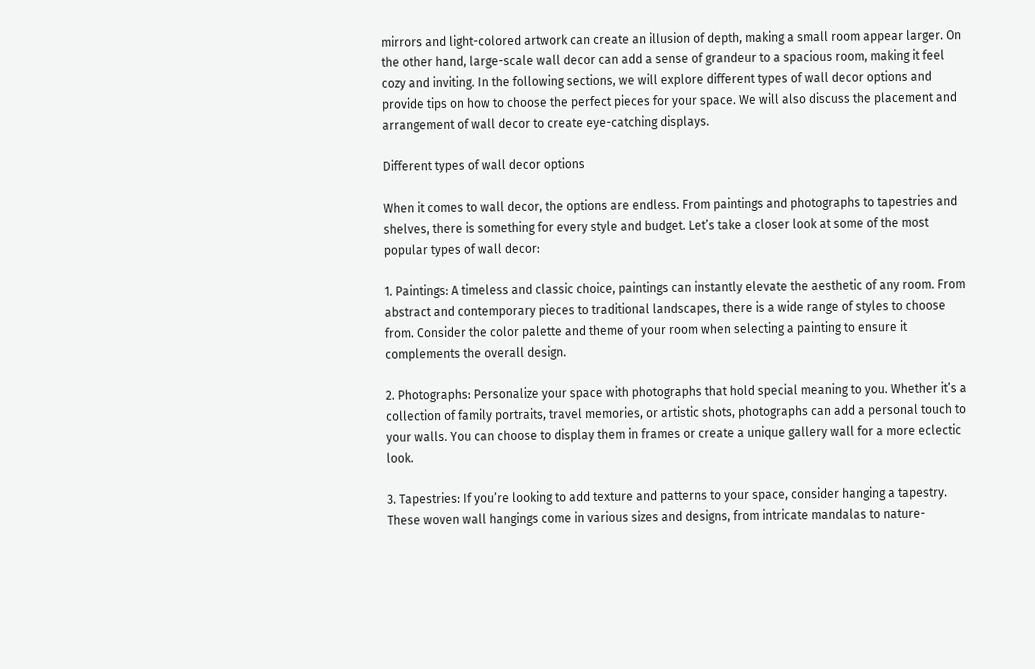mirrors and light-colored artwork can create an illusion of depth, making a small room appear larger. On the other hand, large-scale wall decor can add a sense of grandeur to a spacious room, making it feel cozy and inviting. In the following sections, we will explore different types of wall decor options and provide tips on how to choose the perfect pieces for your space. We will also discuss the placement and arrangement of wall decor to create eye-catching displays.

Different types of wall decor options

When it comes to wall decor, the options are endless. From paintings and photographs to tapestries and shelves, there is something for every style and budget. Let’s take a closer look at some of the most popular types of wall decor:

1. Paintings: A timeless and classic choice, paintings can instantly elevate the aesthetic of any room. From abstract and contemporary pieces to traditional landscapes, there is a wide range of styles to choose from. Consider the color palette and theme of your room when selecting a painting to ensure it complements the overall design.

2. Photographs: Personalize your space with photographs that hold special meaning to you. Whether it’s a collection of family portraits, travel memories, or artistic shots, photographs can add a personal touch to your walls. You can choose to display them in frames or create a unique gallery wall for a more eclectic look.

3. Tapestries: If you’re looking to add texture and patterns to your space, consider hanging a tapestry. These woven wall hangings come in various sizes and designs, from intricate mandalas to nature-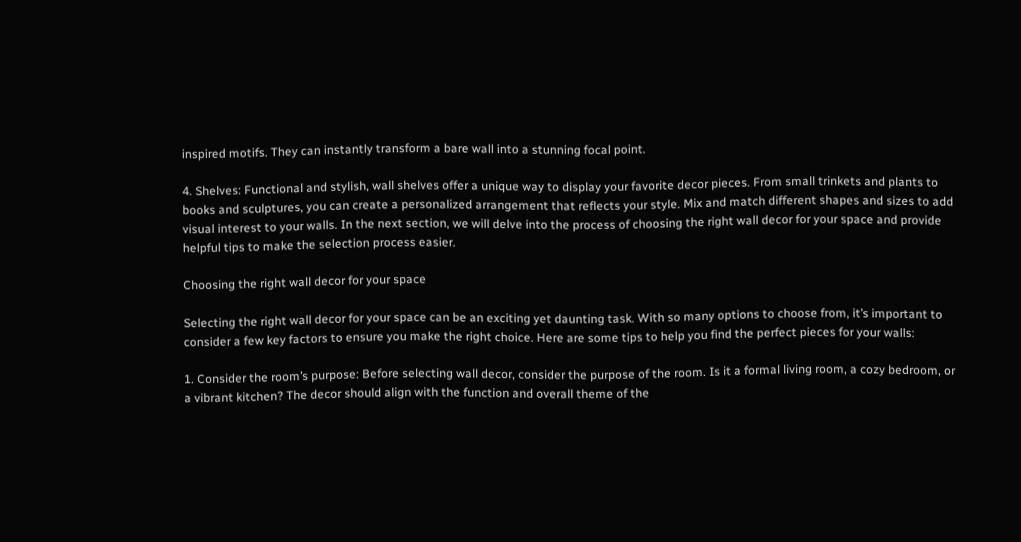inspired motifs. They can instantly transform a bare wall into a stunning focal point.

4. Shelves: Functional and stylish, wall shelves offer a unique way to display your favorite decor pieces. From small trinkets and plants to books and sculptures, you can create a personalized arrangement that reflects your style. Mix and match different shapes and sizes to add visual interest to your walls. In the next section, we will delve into the process of choosing the right wall decor for your space and provide helpful tips to make the selection process easier.

Choosing the right wall decor for your space

Selecting the right wall decor for your space can be an exciting yet daunting task. With so many options to choose from, it’s important to consider a few key factors to ensure you make the right choice. Here are some tips to help you find the perfect pieces for your walls:

1. Consider the room’s purpose: Before selecting wall decor, consider the purpose of the room. Is it a formal living room, a cozy bedroom, or a vibrant kitchen? The decor should align with the function and overall theme of the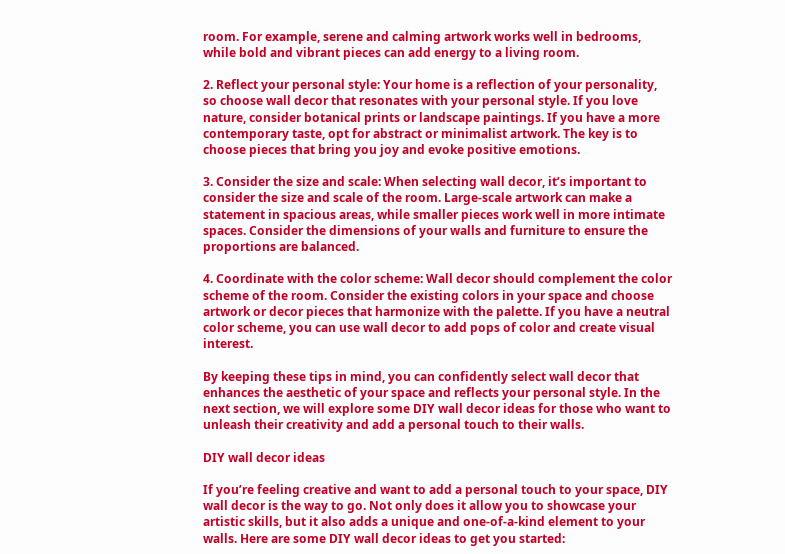room. For example, serene and calming artwork works well in bedrooms, while bold and vibrant pieces can add energy to a living room.

2. Reflect your personal style: Your home is a reflection of your personality, so choose wall decor that resonates with your personal style. If you love nature, consider botanical prints or landscape paintings. If you have a more contemporary taste, opt for abstract or minimalist artwork. The key is to choose pieces that bring you joy and evoke positive emotions.

3. Consider the size and scale: When selecting wall decor, it’s important to consider the size and scale of the room. Large-scale artwork can make a statement in spacious areas, while smaller pieces work well in more intimate spaces. Consider the dimensions of your walls and furniture to ensure the proportions are balanced.

4. Coordinate with the color scheme: Wall decor should complement the color scheme of the room. Consider the existing colors in your space and choose artwork or decor pieces that harmonize with the palette. If you have a neutral color scheme, you can use wall decor to add pops of color and create visual interest.

By keeping these tips in mind, you can confidently select wall decor that enhances the aesthetic of your space and reflects your personal style. In the next section, we will explore some DIY wall decor ideas for those who want to unleash their creativity and add a personal touch to their walls.

DIY wall decor ideas

If you’re feeling creative and want to add a personal touch to your space, DIY wall decor is the way to go. Not only does it allow you to showcase your artistic skills, but it also adds a unique and one-of-a-kind element to your walls. Here are some DIY wall decor ideas to get you started: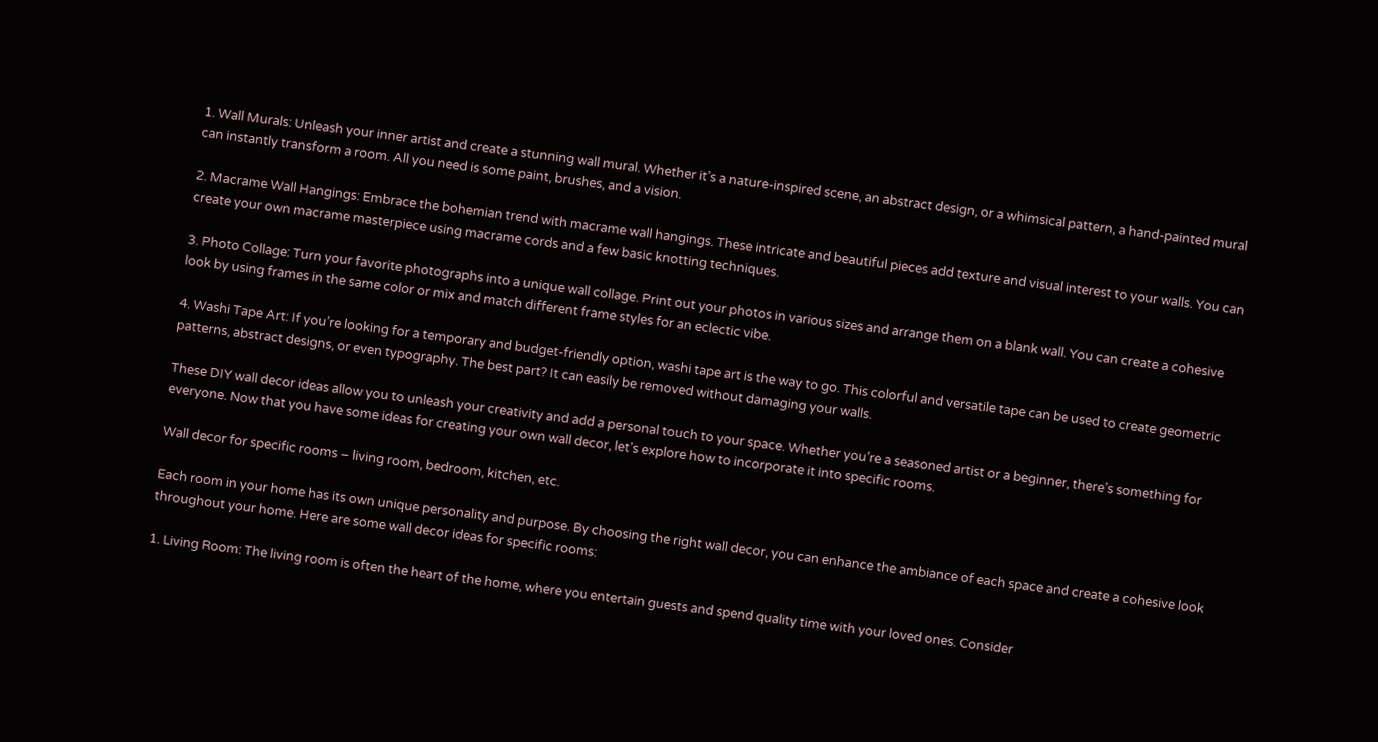1. Wall Murals: Unleash your inner artist and create a stunning wall mural. Whether it’s a nature-inspired scene, an abstract design, or a whimsical pattern, a hand-painted mural can instantly transform a room. All you need is some paint, brushes, and a vision.

2. Macrame Wall Hangings: Embrace the bohemian trend with macrame wall hangings. These intricate and beautiful pieces add texture and visual interest to your walls. You can create your own macrame masterpiece using macrame cords and a few basic knotting techniques.

3. Photo Collage: Turn your favorite photographs into a unique wall collage. Print out your photos in various sizes and arrange them on a blank wall. You can create a cohesive look by using frames in the same color or mix and match different frame styles for an eclectic vibe.

4. Washi Tape Art: If you’re looking for a temporary and budget-friendly option, washi tape art is the way to go. This colorful and versatile tape can be used to create geometric patterns, abstract designs, or even typography. The best part? It can easily be removed without damaging your walls.

These DIY wall decor ideas allow you to unleash your creativity and add a personal touch to your space. Whether you’re a seasoned artist or a beginner, there’s something for everyone. Now that you have some ideas for creating your own wall decor, let’s explore how to incorporate it into specific rooms.

Wall decor for specific rooms – living room, bedroom, kitchen, etc.

Each room in your home has its own unique personality and purpose. By choosing the right wall decor, you can enhance the ambiance of each space and create a cohesive look throughout your home. Here are some wall decor ideas for specific rooms:

1. Living Room: The living room is often the heart of the home, where you entertain guests and spend quality time with your loved ones. Consider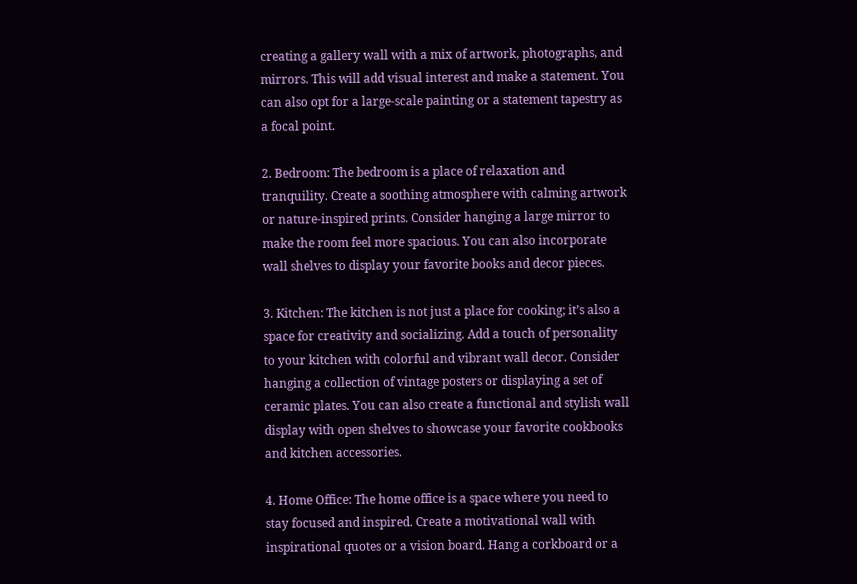creating a gallery wall with a mix of artwork, photographs, and mirrors. This will add visual interest and make a statement. You can also opt for a large-scale painting or a statement tapestry as a focal point.

2. Bedroom: The bedroom is a place of relaxation and tranquility. Create a soothing atmosphere with calming artwork or nature-inspired prints. Consider hanging a large mirror to make the room feel more spacious. You can also incorporate wall shelves to display your favorite books and decor pieces.

3. Kitchen: The kitchen is not just a place for cooking; it’s also a space for creativity and socializing. Add a touch of personality to your kitchen with colorful and vibrant wall decor. Consider hanging a collection of vintage posters or displaying a set of ceramic plates. You can also create a functional and stylish wall display with open shelves to showcase your favorite cookbooks and kitchen accessories.

4. Home Office: The home office is a space where you need to stay focused and inspired. Create a motivational wall with inspirational quotes or a vision board. Hang a corkboard or a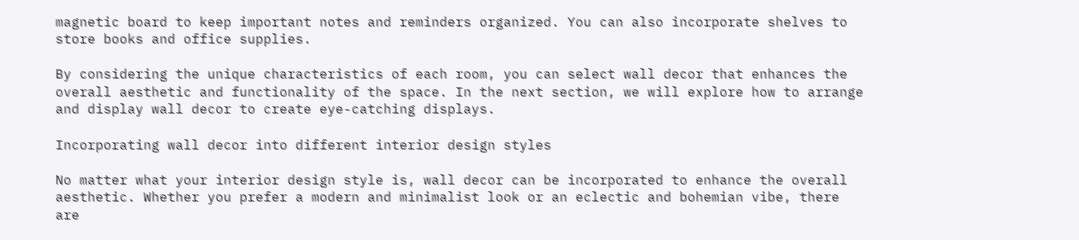magnetic board to keep important notes and reminders organized. You can also incorporate shelves to store books and office supplies.

By considering the unique characteristics of each room, you can select wall decor that enhances the overall aesthetic and functionality of the space. In the next section, we will explore how to arrange and display wall decor to create eye-catching displays.

Incorporating wall decor into different interior design styles

No matter what your interior design style is, wall decor can be incorporated to enhance the overall aesthetic. Whether you prefer a modern and minimalist look or an eclectic and bohemian vibe, there are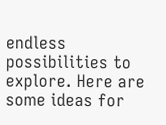endless possibilities to explore. Here are some ideas for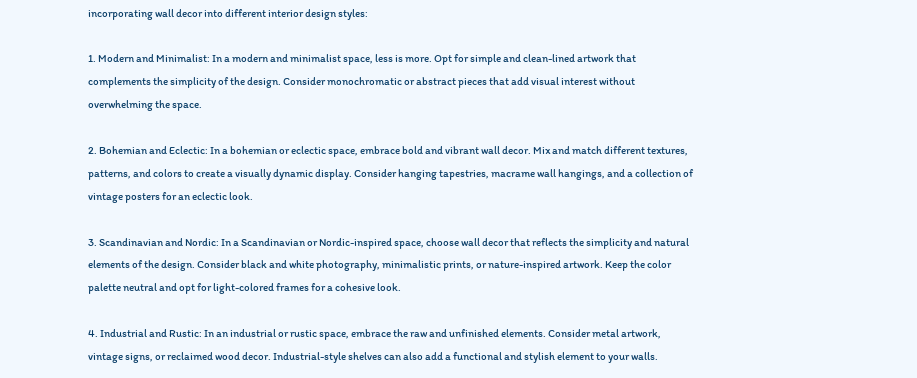incorporating wall decor into different interior design styles:

1. Modern and Minimalist: In a modern and minimalist space, less is more. Opt for simple and clean-lined artwork that complements the simplicity of the design. Consider monochromatic or abstract pieces that add visual interest without overwhelming the space.

2. Bohemian and Eclectic: In a bohemian or eclectic space, embrace bold and vibrant wall decor. Mix and match different textures, patterns, and colors to create a visually dynamic display. Consider hanging tapestries, macrame wall hangings, and a collection of vintage posters for an eclectic look.

3. Scandinavian and Nordic: In a Scandinavian or Nordic-inspired space, choose wall decor that reflects the simplicity and natural elements of the design. Consider black and white photography, minimalistic prints, or nature-inspired artwork. Keep the color palette neutral and opt for light-colored frames for a cohesive look.

4. Industrial and Rustic: In an industrial or rustic space, embrace the raw and unfinished elements. Consider metal artwork, vintage signs, or reclaimed wood decor. Industrial-style shelves can also add a functional and stylish element to your walls.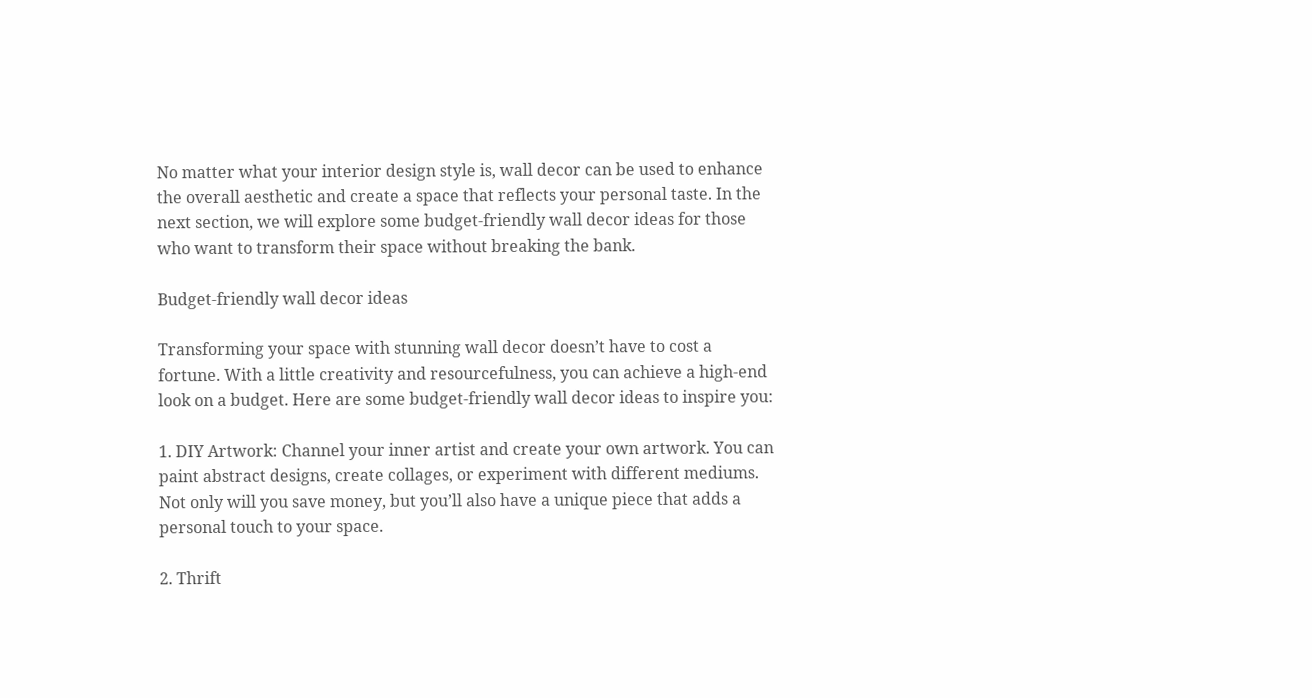No matter what your interior design style is, wall decor can be used to enhance the overall aesthetic and create a space that reflects your personal taste. In the next section, we will explore some budget-friendly wall decor ideas for those who want to transform their space without breaking the bank.

Budget-friendly wall decor ideas

Transforming your space with stunning wall decor doesn’t have to cost a fortune. With a little creativity and resourcefulness, you can achieve a high-end look on a budget. Here are some budget-friendly wall decor ideas to inspire you:

1. DIY Artwork: Channel your inner artist and create your own artwork. You can paint abstract designs, create collages, or experiment with different mediums. Not only will you save money, but you’ll also have a unique piece that adds a personal touch to your space.

2. Thrift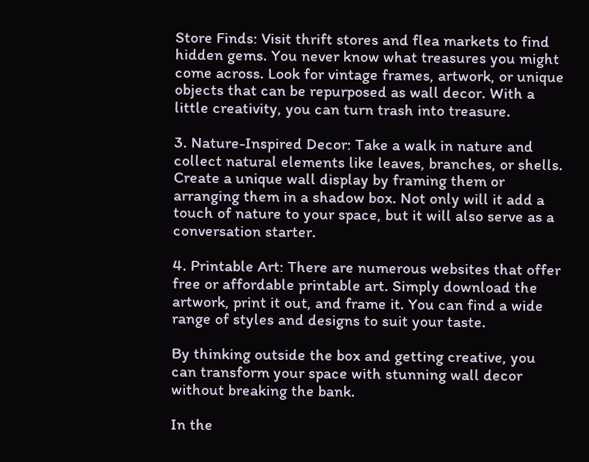Store Finds: Visit thrift stores and flea markets to find hidden gems. You never know what treasures you might come across. Look for vintage frames, artwork, or unique objects that can be repurposed as wall decor. With a little creativity, you can turn trash into treasure.

3. Nature-Inspired Decor: Take a walk in nature and collect natural elements like leaves, branches, or shells. Create a unique wall display by framing them or arranging them in a shadow box. Not only will it add a touch of nature to your space, but it will also serve as a conversation starter.

4. Printable Art: There are numerous websites that offer free or affordable printable art. Simply download the artwork, print it out, and frame it. You can find a wide range of styles and designs to suit your taste.

By thinking outside the box and getting creative, you can transform your space with stunning wall decor without breaking the bank.

In the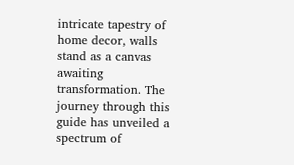intricate tapestry of home decor, walls stand as a canvas awaiting transformation. The journey through this guide has unveiled a spectrum of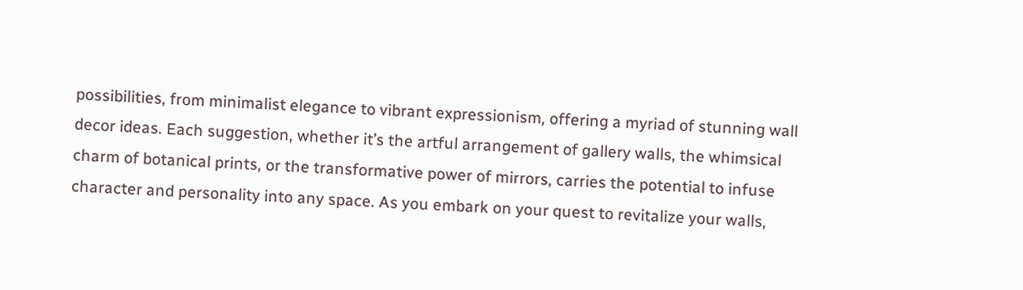possibilities, from minimalist elegance to vibrant expressionism, offering a myriad of stunning wall decor ideas. Each suggestion, whether it’s the artful arrangement of gallery walls, the whimsical charm of botanical prints, or the transformative power of mirrors, carries the potential to infuse character and personality into any space. As you embark on your quest to revitalize your walls,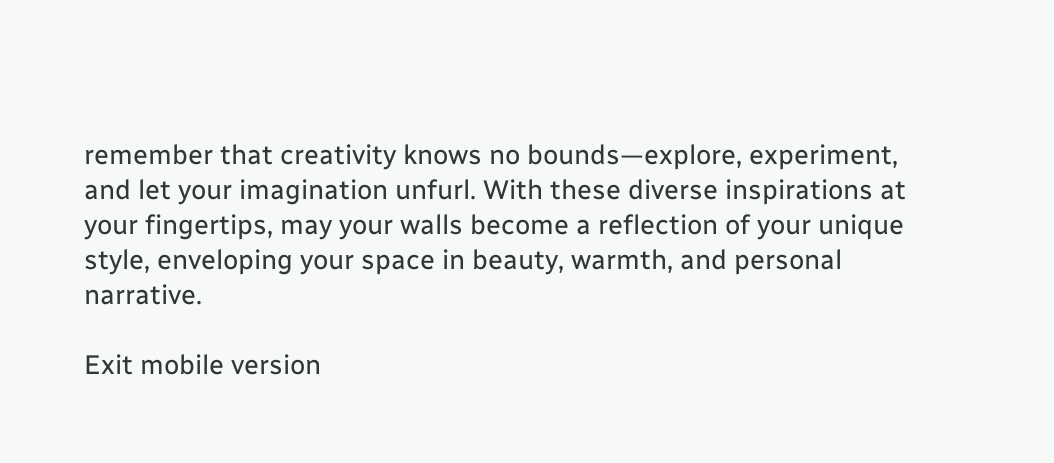remember that creativity knows no bounds—explore, experiment, and let your imagination unfurl. With these diverse inspirations at your fingertips, may your walls become a reflection of your unique style, enveloping your space in beauty, warmth, and personal narrative.

Exit mobile version